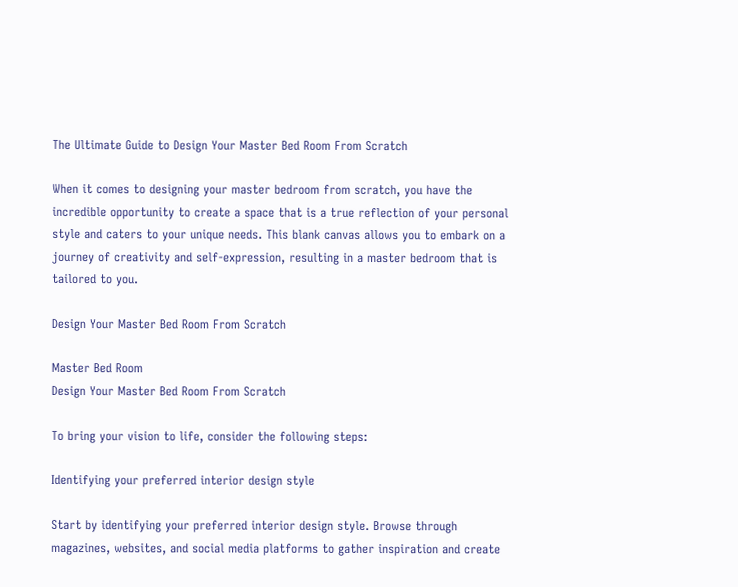The Ultimate Guide to Design Your Master Bed Room From Scratch

When it comes to designing your master bedroom from scratch, you have the incredible opportunity to create a space that is a true reflection of your personal style and caters to your unique needs. This blank canvas allows you to embark on a journey of creativity and self-expression, resulting in a master bedroom that is tailored to you.

Design Your Master Bed Room From Scratch

Master Bed Room
Design Your Master Bed Room From Scratch

To bring your vision to life, consider the following steps:

Identifying your preferred interior design style

Start by identifying your preferred interior design style. Browse through magazines, websites, and social media platforms to gather inspiration and create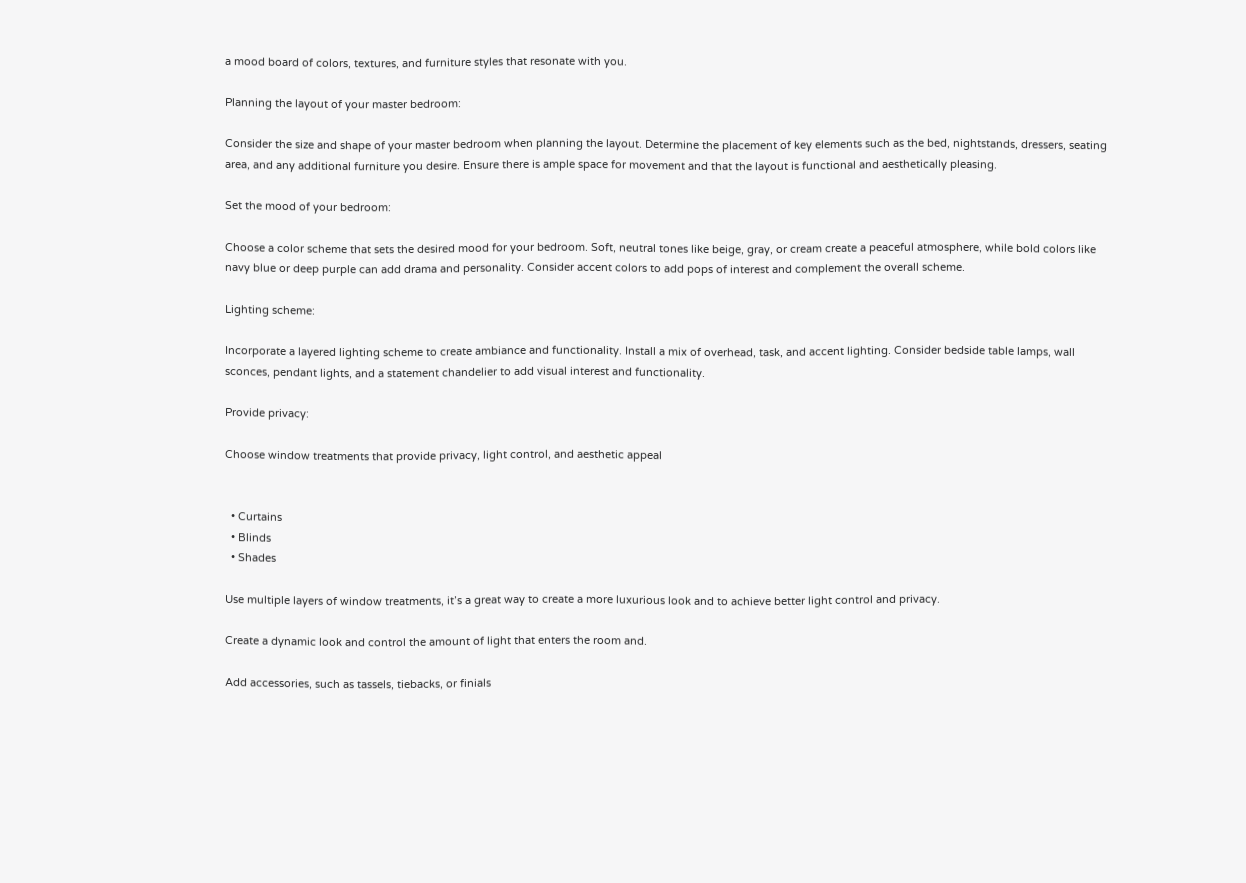a mood board of colors, textures, and furniture styles that resonate with you.

Planning the layout of your master bedroom:

Consider the size and shape of your master bedroom when planning the layout. Determine the placement of key elements such as the bed, nightstands, dressers, seating area, and any additional furniture you desire. Ensure there is ample space for movement and that the layout is functional and aesthetically pleasing.

Set the mood of your bedroom:

Choose a color scheme that sets the desired mood for your bedroom. Soft, neutral tones like beige, gray, or cream create a peaceful atmosphere, while bold colors like navy blue or deep purple can add drama and personality. Consider accent colors to add pops of interest and complement the overall scheme.

Lighting scheme:

Incorporate a layered lighting scheme to create ambiance and functionality. Install a mix of overhead, task, and accent lighting. Consider bedside table lamps, wall sconces, pendant lights, and a statement chandelier to add visual interest and functionality.

Provide privacy:

Choose window treatments that provide privacy, light control, and aesthetic appeal


  • Curtains
  • Blinds
  • Shades

Use multiple layers of window treatments, it’s a great way to create a more luxurious look and to achieve better light control and privacy.

Create a dynamic look and control the amount of light that enters the room and.

Add accessories, such as tassels, tiebacks, or finials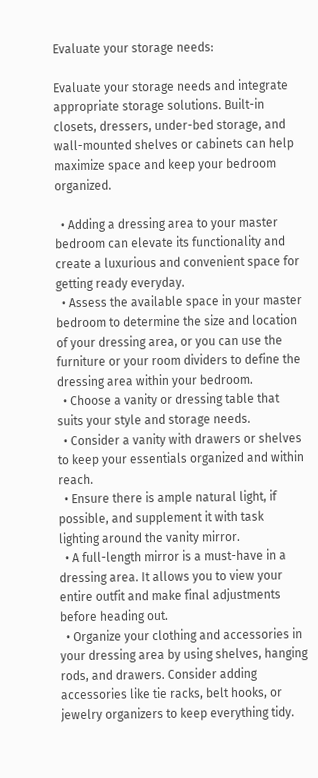Evaluate your storage needs:

Evaluate your storage needs and integrate appropriate storage solutions. Built-in closets, dressers, under-bed storage, and wall-mounted shelves or cabinets can help maximize space and keep your bedroom organized.

  • Adding a dressing area to your master bedroom can elevate its functionality and create a luxurious and convenient space for getting ready everyday.
  • Assess the available space in your master bedroom to determine the size and location of your dressing area, or you can use the furniture or your room dividers to define the dressing area within your bedroom.
  • Choose a vanity or dressing table that suits your style and storage needs.
  • Consider a vanity with drawers or shelves to keep your essentials organized and within reach.
  • Ensure there is ample natural light, if possible, and supplement it with task lighting around the vanity mirror.
  • A full-length mirror is a must-have in a dressing area. It allows you to view your entire outfit and make final adjustments before heading out.
  • Organize your clothing and accessories in your dressing area by using shelves, hanging rods, and drawers. Consider adding accessories like tie racks, belt hooks, or jewelry organizers to keep everything tidy.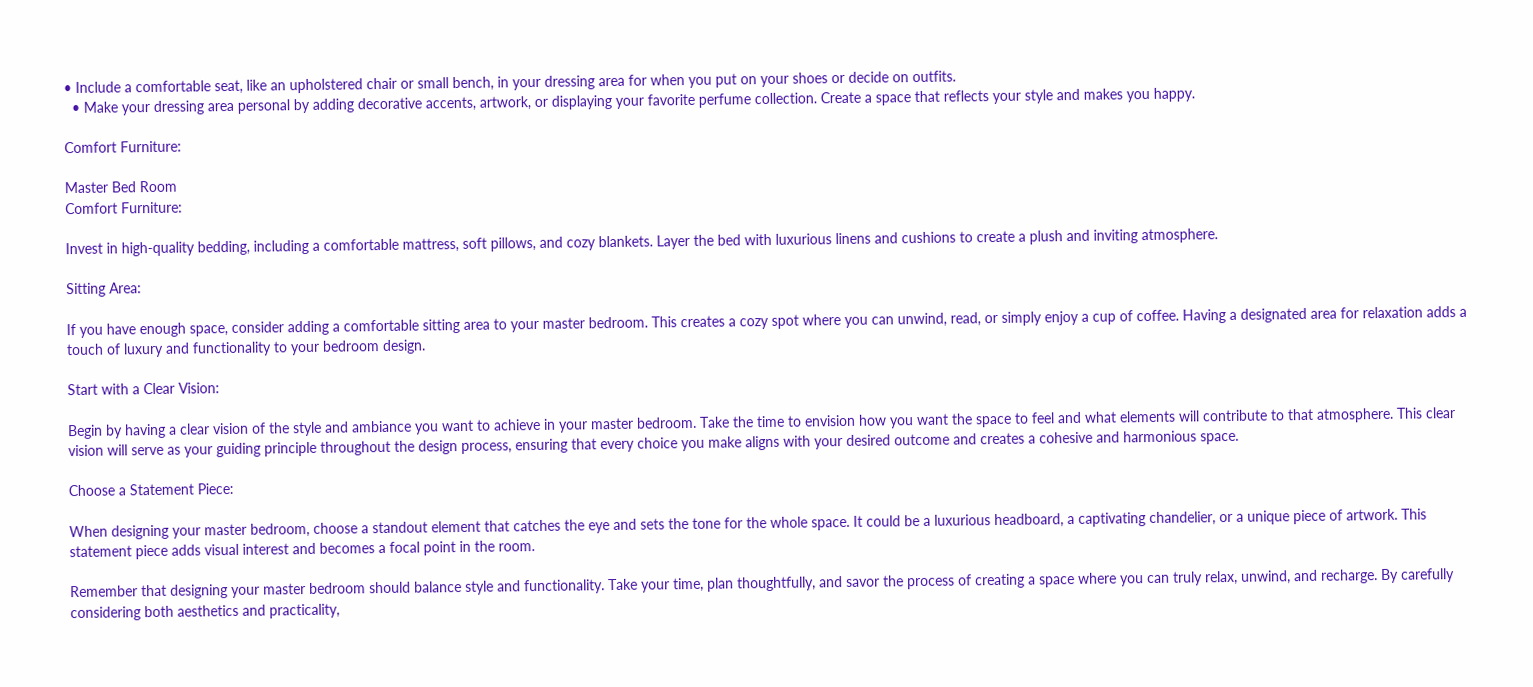• Include a comfortable seat, like an upholstered chair or small bench, in your dressing area for when you put on your shoes or decide on outfits.
  • Make your dressing area personal by adding decorative accents, artwork, or displaying your favorite perfume collection. Create a space that reflects your style and makes you happy.

Comfort Furniture:

Master Bed Room
Comfort Furniture:

Invest in high-quality bedding, including a comfortable mattress, soft pillows, and cozy blankets. Layer the bed with luxurious linens and cushions to create a plush and inviting atmosphere.

Sitting Area:

If you have enough space, consider adding a comfortable sitting area to your master bedroom. This creates a cozy spot where you can unwind, read, or simply enjoy a cup of coffee. Having a designated area for relaxation adds a touch of luxury and functionality to your bedroom design.

Start with a Clear Vision:

Begin by having a clear vision of the style and ambiance you want to achieve in your master bedroom. Take the time to envision how you want the space to feel and what elements will contribute to that atmosphere. This clear vision will serve as your guiding principle throughout the design process, ensuring that every choice you make aligns with your desired outcome and creates a cohesive and harmonious space.

Choose a Statement Piece:

When designing your master bedroom, choose a standout element that catches the eye and sets the tone for the whole space. It could be a luxurious headboard, a captivating chandelier, or a unique piece of artwork. This statement piece adds visual interest and becomes a focal point in the room.

Remember that designing your master bedroom should balance style and functionality. Take your time, plan thoughtfully, and savor the process of creating a space where you can truly relax, unwind, and recharge. By carefully considering both aesthetics and practicality,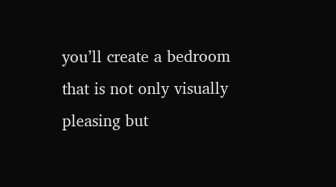you’ll create a bedroom that is not only visually pleasing but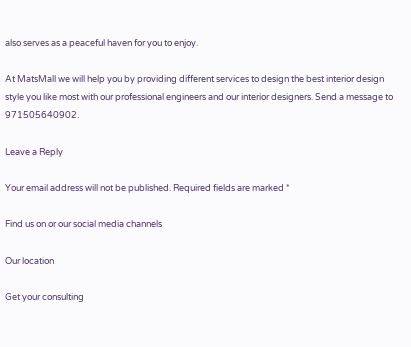also serves as a peaceful haven for you to enjoy.

At MatsMall we will help you by providing different services to design the best interior design style you like most with our professional engineers and our interior designers. Send a message to 971505640902.

Leave a Reply

Your email address will not be published. Required fields are marked *

Find us on or our social media channels

Our location

Get your consulting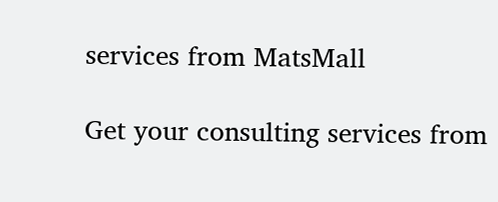services from MatsMall

Get your consulting services from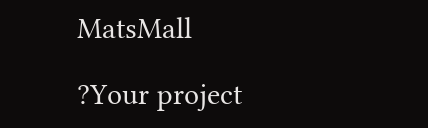MatsMall

?Your project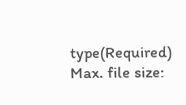type(Required)
Max. file size: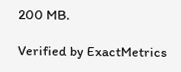200 MB.

Verified by ExactMetrics